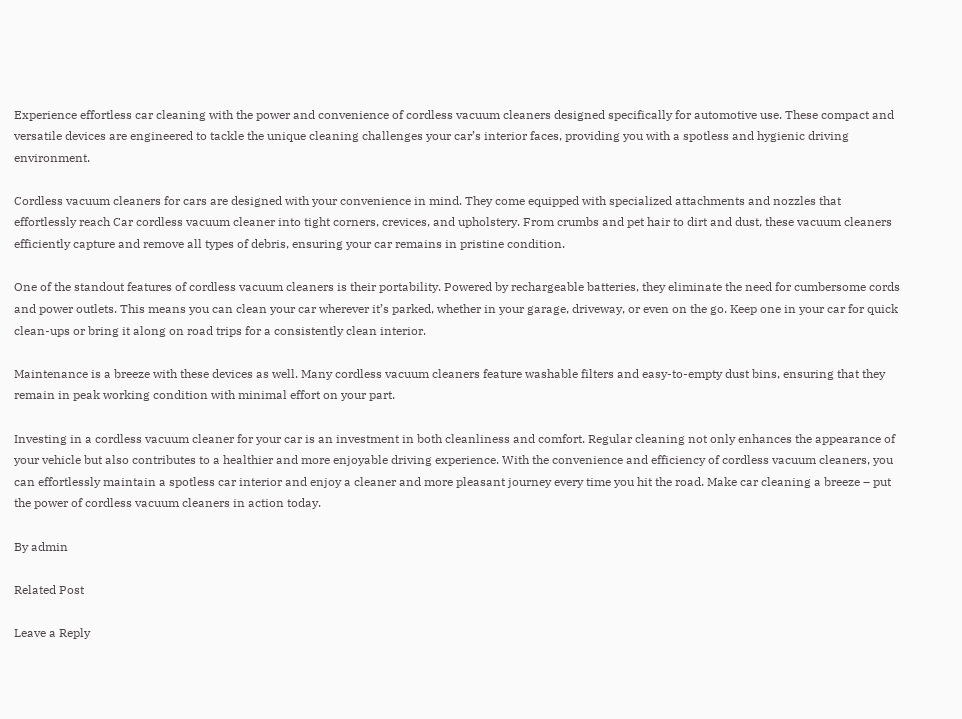Experience effortless car cleaning with the power and convenience of cordless vacuum cleaners designed specifically for automotive use. These compact and versatile devices are engineered to tackle the unique cleaning challenges your car’s interior faces, providing you with a spotless and hygienic driving environment.

Cordless vacuum cleaners for cars are designed with your convenience in mind. They come equipped with specialized attachments and nozzles that effortlessly reach Car cordless vacuum cleaner into tight corners, crevices, and upholstery. From crumbs and pet hair to dirt and dust, these vacuum cleaners efficiently capture and remove all types of debris, ensuring your car remains in pristine condition.

One of the standout features of cordless vacuum cleaners is their portability. Powered by rechargeable batteries, they eliminate the need for cumbersome cords and power outlets. This means you can clean your car wherever it’s parked, whether in your garage, driveway, or even on the go. Keep one in your car for quick clean-ups or bring it along on road trips for a consistently clean interior.

Maintenance is a breeze with these devices as well. Many cordless vacuum cleaners feature washable filters and easy-to-empty dust bins, ensuring that they remain in peak working condition with minimal effort on your part.

Investing in a cordless vacuum cleaner for your car is an investment in both cleanliness and comfort. Regular cleaning not only enhances the appearance of your vehicle but also contributes to a healthier and more enjoyable driving experience. With the convenience and efficiency of cordless vacuum cleaners, you can effortlessly maintain a spotless car interior and enjoy a cleaner and more pleasant journey every time you hit the road. Make car cleaning a breeze – put the power of cordless vacuum cleaners in action today.

By admin

Related Post

Leave a Reply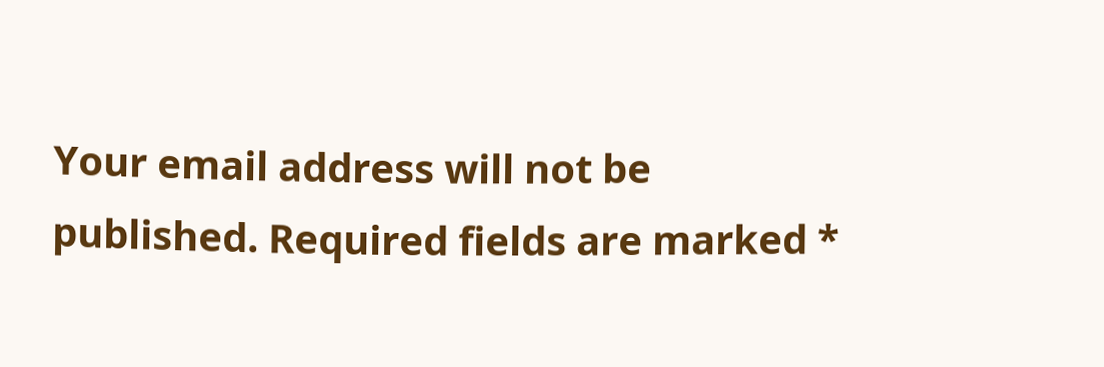Your email address will not be published. Required fields are marked *